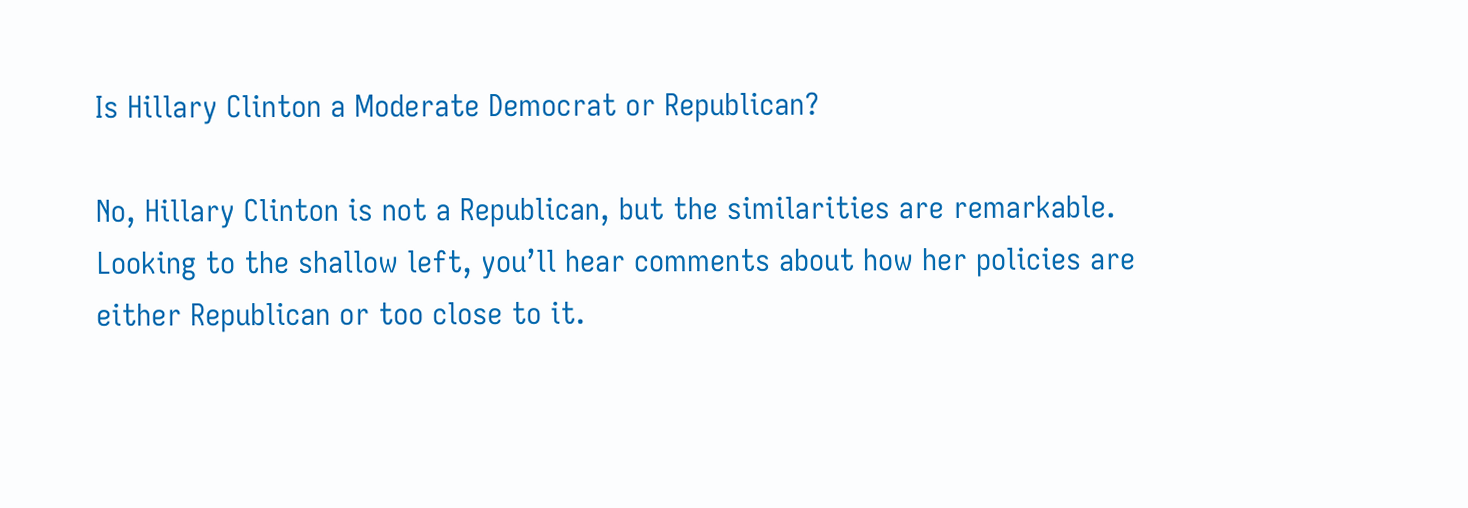Is Hillary Clinton a Moderate Democrat or Republican?

No, Hillary Clinton is not a Republican, but the similarities are remarkable. Looking to the shallow left, you’ll hear comments about how her policies are either Republican or too close to it.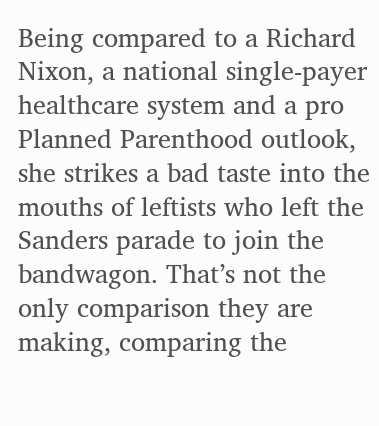Being compared to a Richard Nixon, a national single-payer healthcare system and a pro Planned Parenthood outlook, she strikes a bad taste into the mouths of leftists who left the Sanders parade to join the bandwagon. That’s not the only comparison they are making, comparing the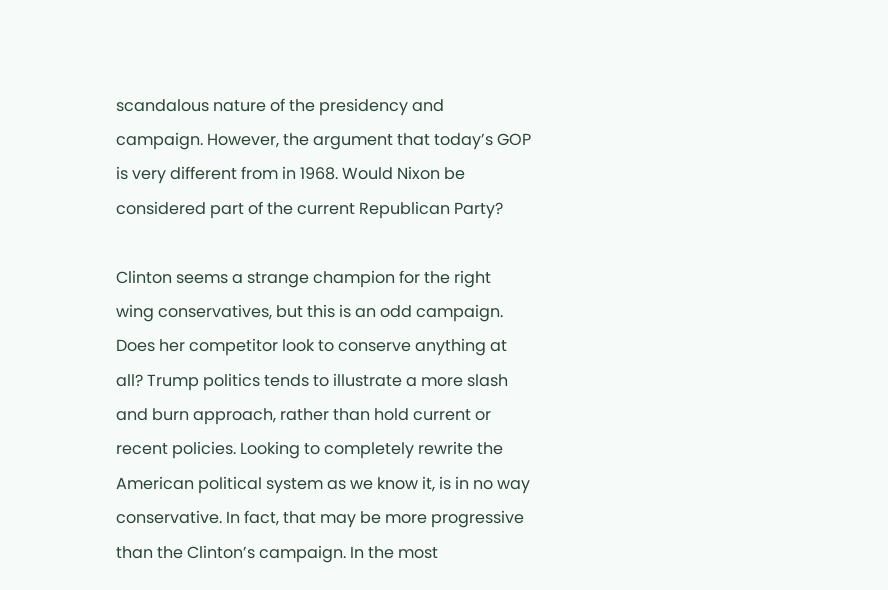scandalous nature of the presidency and campaign. However, the argument that today’s GOP is very different from in 1968. Would Nixon be considered part of the current Republican Party?

Clinton seems a strange champion for the right wing conservatives, but this is an odd campaign. Does her competitor look to conserve anything at all? Trump politics tends to illustrate a more slash and burn approach, rather than hold current or recent policies. Looking to completely rewrite the American political system as we know it, is in no way conservative. In fact, that may be more progressive than the Clinton’s campaign. In the most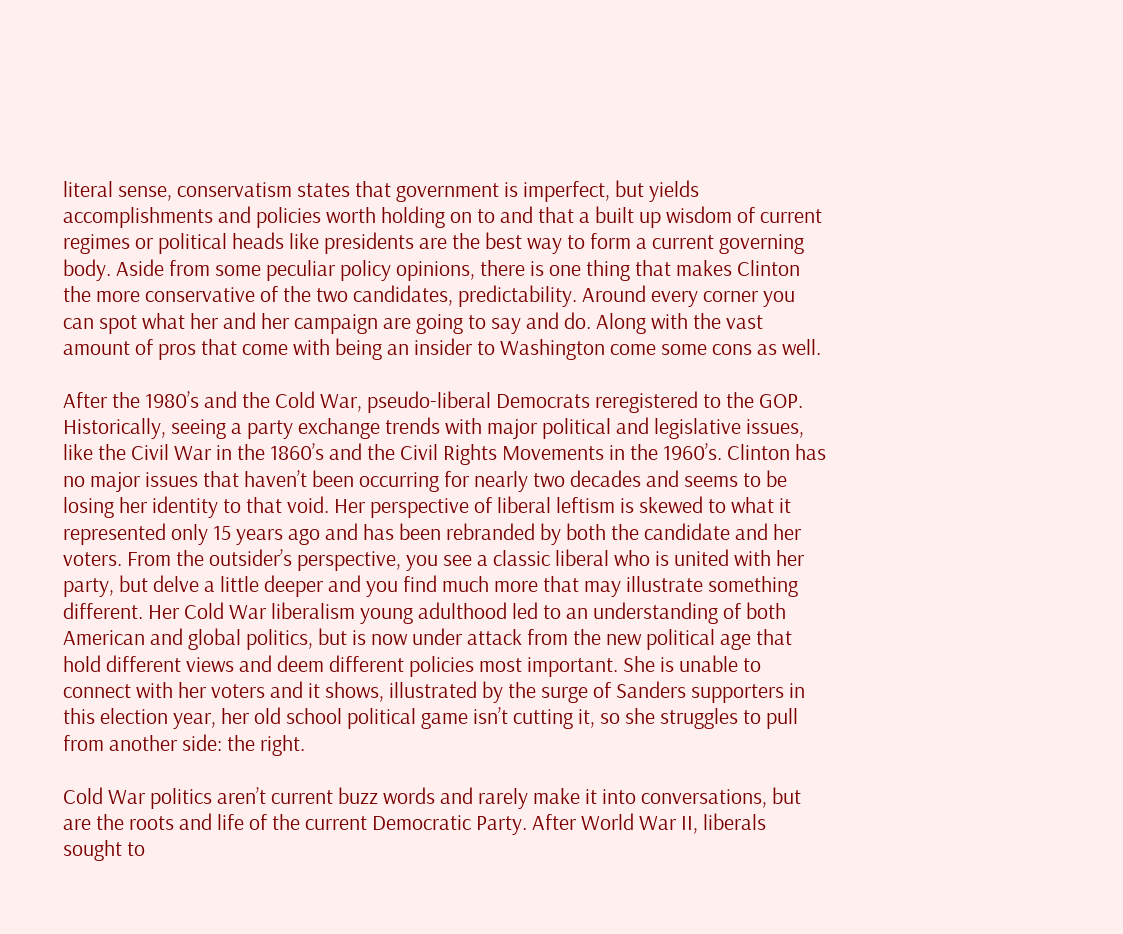literal sense, conservatism states that government is imperfect, but yields accomplishments and policies worth holding on to and that a built up wisdom of current regimes or political heads like presidents are the best way to form a current governing body. Aside from some peculiar policy opinions, there is one thing that makes Clinton the more conservative of the two candidates, predictability. Around every corner you can spot what her and her campaign are going to say and do. Along with the vast amount of pros that come with being an insider to Washington come some cons as well.

After the 1980’s and the Cold War, pseudo-liberal Democrats reregistered to the GOP. Historically, seeing a party exchange trends with major political and legislative issues, like the Civil War in the 1860’s and the Civil Rights Movements in the 1960’s. Clinton has no major issues that haven’t been occurring for nearly two decades and seems to be losing her identity to that void. Her perspective of liberal leftism is skewed to what it represented only 15 years ago and has been rebranded by both the candidate and her voters. From the outsider’s perspective, you see a classic liberal who is united with her party, but delve a little deeper and you find much more that may illustrate something different. Her Cold War liberalism young adulthood led to an understanding of both American and global politics, but is now under attack from the new political age that hold different views and deem different policies most important. She is unable to connect with her voters and it shows, illustrated by the surge of Sanders supporters in this election year, her old school political game isn’t cutting it, so she struggles to pull from another side: the right.

Cold War politics aren’t current buzz words and rarely make it into conversations, but are the roots and life of the current Democratic Party. After World War II, liberals sought to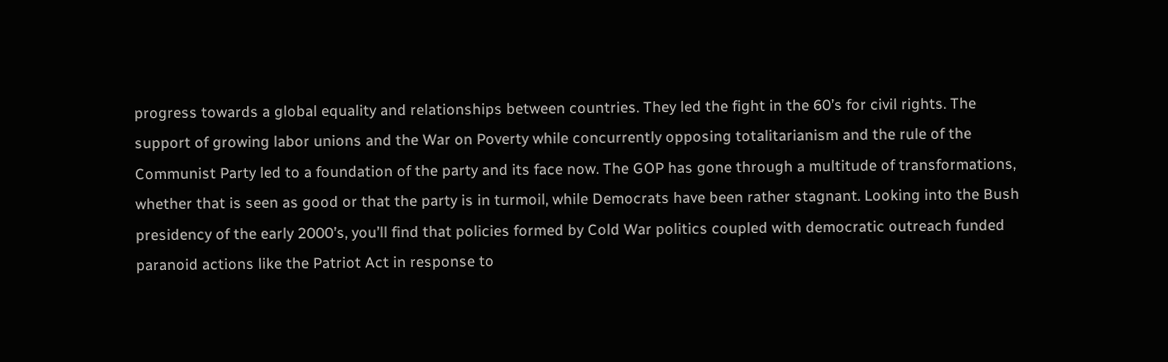progress towards a global equality and relationships between countries. They led the fight in the 60’s for civil rights. The support of growing labor unions and the War on Poverty while concurrently opposing totalitarianism and the rule of the Communist Party led to a foundation of the party and its face now. The GOP has gone through a multitude of transformations, whether that is seen as good or that the party is in turmoil, while Democrats have been rather stagnant. Looking into the Bush presidency of the early 2000’s, you’ll find that policies formed by Cold War politics coupled with democratic outreach funded paranoid actions like the Patriot Act in response to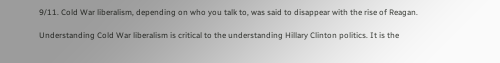9/11. Cold War liberalism, depending on who you talk to, was said to disappear with the rise of Reagan.

Understanding Cold War liberalism is critical to the understanding Hillary Clinton politics. It is the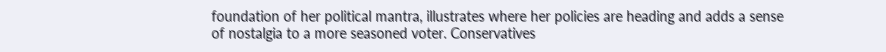foundation of her political mantra, illustrates where her policies are heading and adds a sense of nostalgia to a more seasoned voter. Conservatives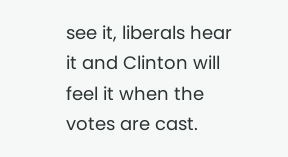see it, liberals hear it and Clinton will feel it when the votes are cast.